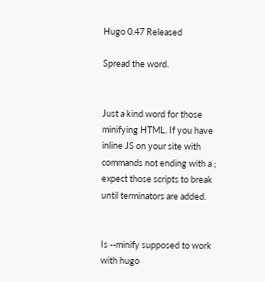Hugo 0.47 Released

Spread the word.


Just a kind word for those minifying HTML. If you have inline JS on your site with commands not ending with a ; expect those scripts to break until terminators are added.


Is --minify supposed to work with hugo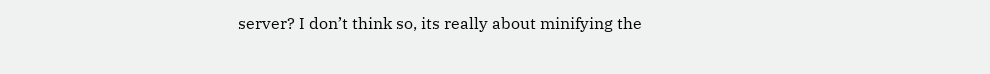server? I don’t think so, its really about minifying the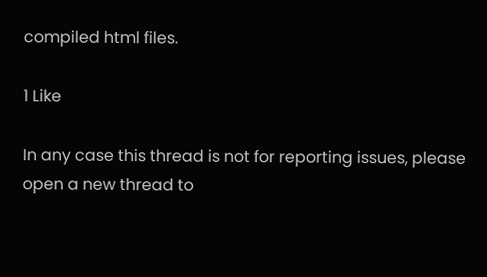compiled html files.

1 Like

In any case this thread is not for reporting issues, please open a new thread to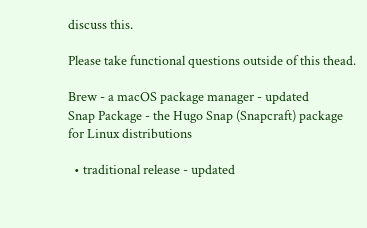discuss this.

Please take functional questions outside of this thead.

Brew - a macOS package manager - updated
Snap Package - the Hugo Snap (Snapcraft) package for Linux distributions

  • traditional release - updated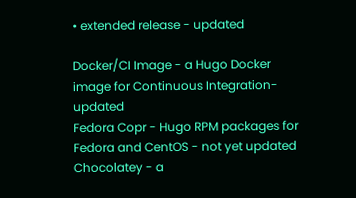• extended release - updated

Docker/CI Image - a Hugo Docker image for Continuous Integration- updated
Fedora Copr - Hugo RPM packages for Fedora and CentOS - not yet updated
Chocolatey - a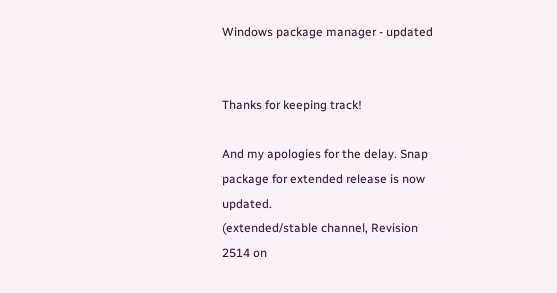Windows package manager - updated


Thanks for keeping track!

And my apologies for the delay. Snap package for extended release is now updated.
(extended/stable channel, Revision 2514 on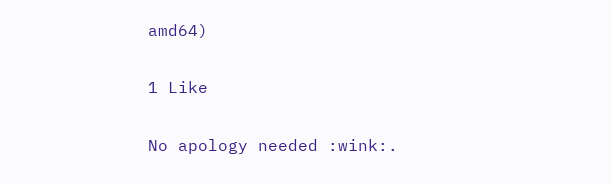amd64)

1 Like

No apology needed :wink:.